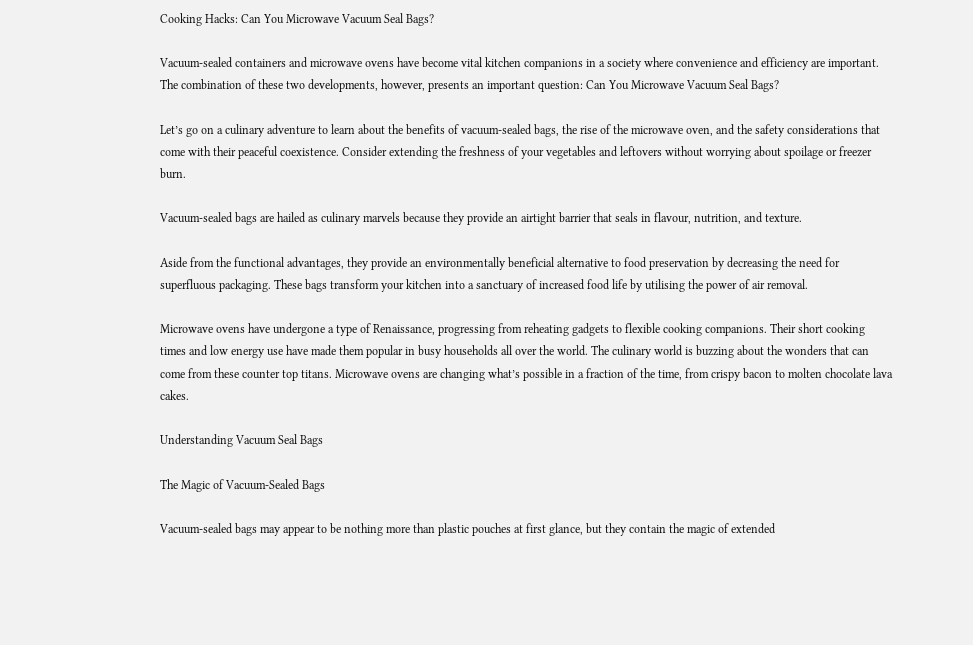Cooking Hacks: Can You Microwave Vacuum Seal Bags?

Vacuum-sealed containers and microwave ovens have become vital kitchen companions in a society where convenience and efficiency are important. The combination of these two developments, however, presents an important question: Can You Microwave Vacuum Seal Bags?

Let’s go on a culinary adventure to learn about the benefits of vacuum-sealed bags, the rise of the microwave oven, and the safety considerations that come with their peaceful coexistence. Consider extending the freshness of your vegetables and leftovers without worrying about spoilage or freezer burn.

Vacuum-sealed bags are hailed as culinary marvels because they provide an airtight barrier that seals in flavour, nutrition, and texture.

Aside from the functional advantages, they provide an environmentally beneficial alternative to food preservation by decreasing the need for superfluous packaging. These bags transform your kitchen into a sanctuary of increased food life by utilising the power of air removal.

Microwave ovens have undergone a type of Renaissance, progressing from reheating gadgets to flexible cooking companions. Their short cooking times and low energy use have made them popular in busy households all over the world. The culinary world is buzzing about the wonders that can come from these counter top titans. Microwave ovens are changing what’s possible in a fraction of the time, from crispy bacon to molten chocolate lava cakes.

Understanding Vacuum Seal Bags

The Magic of Vacuum-Sealed Bags

Vacuum-sealed bags may appear to be nothing more than plastic pouches at first glance, but they contain the magic of extended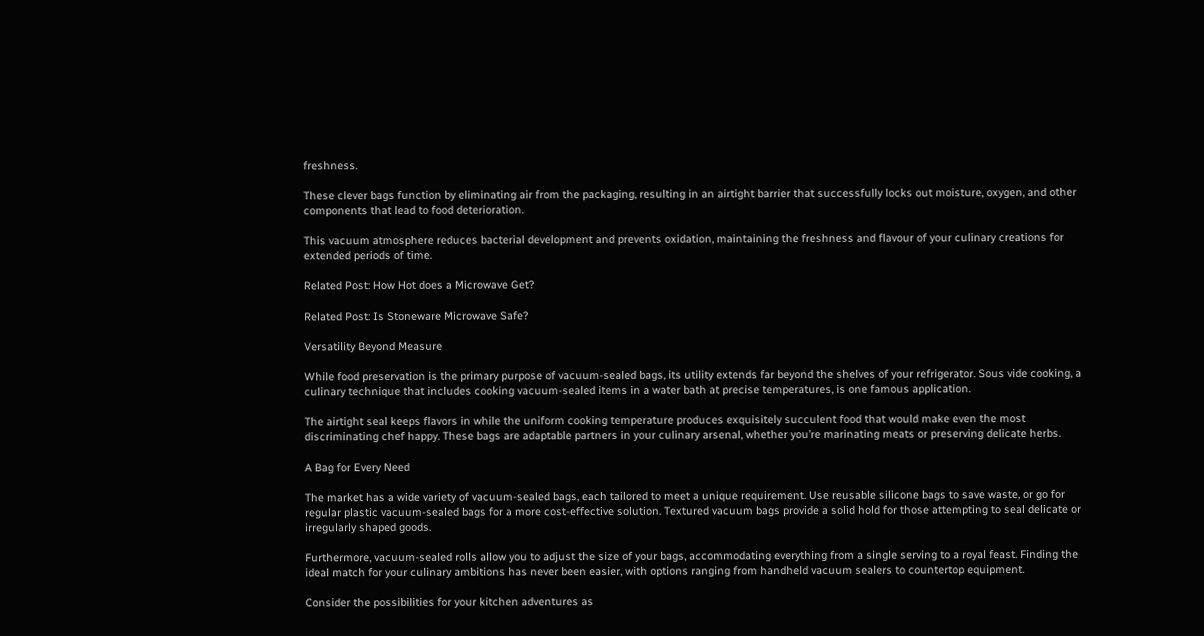freshness.

These clever bags function by eliminating air from the packaging, resulting in an airtight barrier that successfully locks out moisture, oxygen, and other components that lead to food deterioration.

This vacuum atmosphere reduces bacterial development and prevents oxidation, maintaining the freshness and flavour of your culinary creations for extended periods of time.

Related Post: How Hot does a Microwave Get?

Related Post: Is Stoneware Microwave Safe?

Versatility Beyond Measure

While food preservation is the primary purpose of vacuum-sealed bags, its utility extends far beyond the shelves of your refrigerator. Sous vide cooking, a culinary technique that includes cooking vacuum-sealed items in a water bath at precise temperatures, is one famous application.

The airtight seal keeps flavors in while the uniform cooking temperature produces exquisitely succulent food that would make even the most discriminating chef happy. These bags are adaptable partners in your culinary arsenal, whether you’re marinating meats or preserving delicate herbs.

A Bag for Every Need

The market has a wide variety of vacuum-sealed bags, each tailored to meet a unique requirement. Use reusable silicone bags to save waste, or go for regular plastic vacuum-sealed bags for a more cost-effective solution. Textured vacuum bags provide a solid hold for those attempting to seal delicate or irregularly shaped goods.

Furthermore, vacuum-sealed rolls allow you to adjust the size of your bags, accommodating everything from a single serving to a royal feast. Finding the ideal match for your culinary ambitions has never been easier, with options ranging from handheld vacuum sealers to countertop equipment.

Consider the possibilities for your kitchen adventures as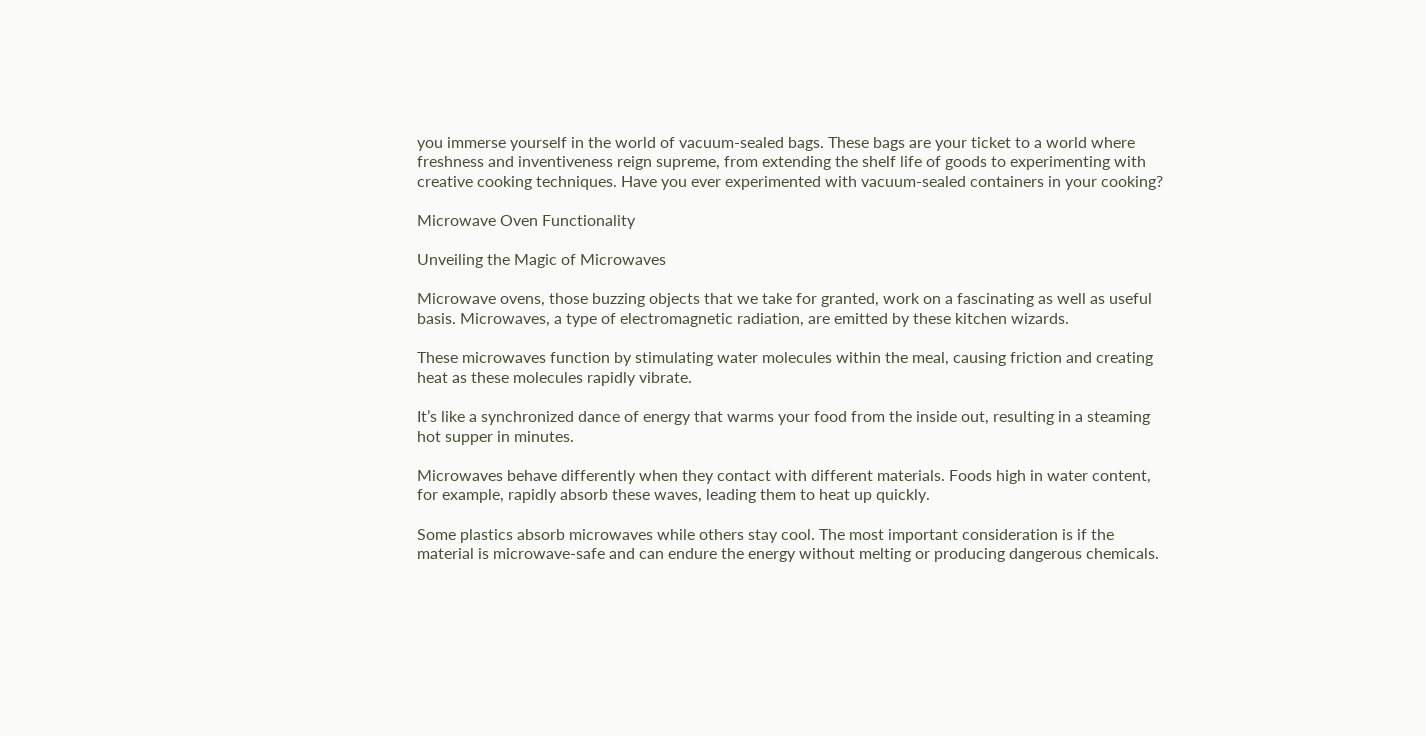you immerse yourself in the world of vacuum-sealed bags. These bags are your ticket to a world where freshness and inventiveness reign supreme, from extending the shelf life of goods to experimenting with creative cooking techniques. Have you ever experimented with vacuum-sealed containers in your cooking?

Microwave Oven Functionality

Unveiling the Magic of Microwaves

Microwave ovens, those buzzing objects that we take for granted, work on a fascinating as well as useful basis. Microwaves, a type of electromagnetic radiation, are emitted by these kitchen wizards.

These microwaves function by stimulating water molecules within the meal, causing friction and creating heat as these molecules rapidly vibrate.

It’s like a synchronized dance of energy that warms your food from the inside out, resulting in a steaming hot supper in minutes.

Microwaves behave differently when they contact with different materials. Foods high in water content, for example, rapidly absorb these waves, leading them to heat up quickly.

Some plastics absorb microwaves while others stay cool. The most important consideration is if the material is microwave-safe and can endure the energy without melting or producing dangerous chemicals.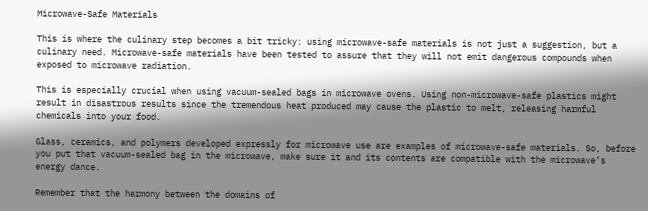Microwave-Safe Materials

This is where the culinary step becomes a bit tricky: using microwave-safe materials is not just a suggestion, but a culinary need. Microwave-safe materials have been tested to assure that they will not emit dangerous compounds when exposed to microwave radiation.

This is especially crucial when using vacuum-sealed bags in microwave ovens. Using non-microwave-safe plastics might result in disastrous results since the tremendous heat produced may cause the plastic to melt, releasing harmful chemicals into your food.

Glass, ceramics, and polymers developed expressly for microwave use are examples of microwave-safe materials. So, before you put that vacuum-sealed bag in the microwave, make sure it and its contents are compatible with the microwave’s energy dance.

Remember that the harmony between the domains of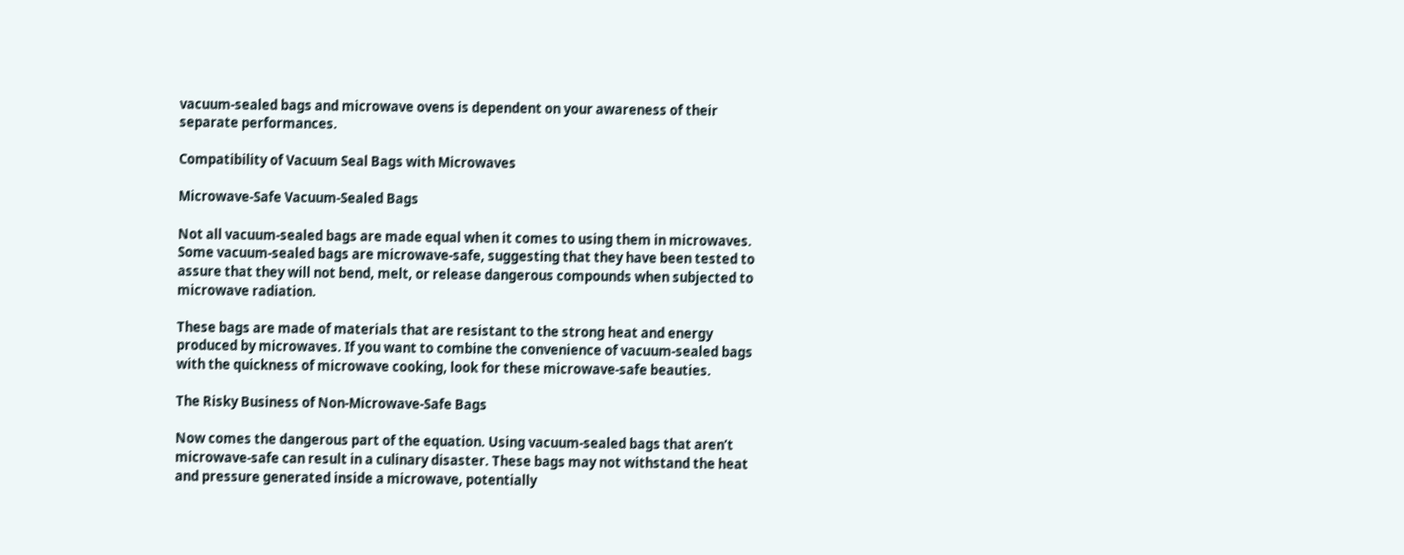vacuum-sealed bags and microwave ovens is dependent on your awareness of their separate performances.

Compatibility of Vacuum Seal Bags with Microwaves

Microwave-Safe Vacuum-Sealed Bags

Not all vacuum-sealed bags are made equal when it comes to using them in microwaves. Some vacuum-sealed bags are microwave-safe, suggesting that they have been tested to assure that they will not bend, melt, or release dangerous compounds when subjected to microwave radiation.

These bags are made of materials that are resistant to the strong heat and energy produced by microwaves. If you want to combine the convenience of vacuum-sealed bags with the quickness of microwave cooking, look for these microwave-safe beauties.

The Risky Business of Non-Microwave-Safe Bags

Now comes the dangerous part of the equation. Using vacuum-sealed bags that aren’t microwave-safe can result in a culinary disaster. These bags may not withstand the heat and pressure generated inside a microwave, potentially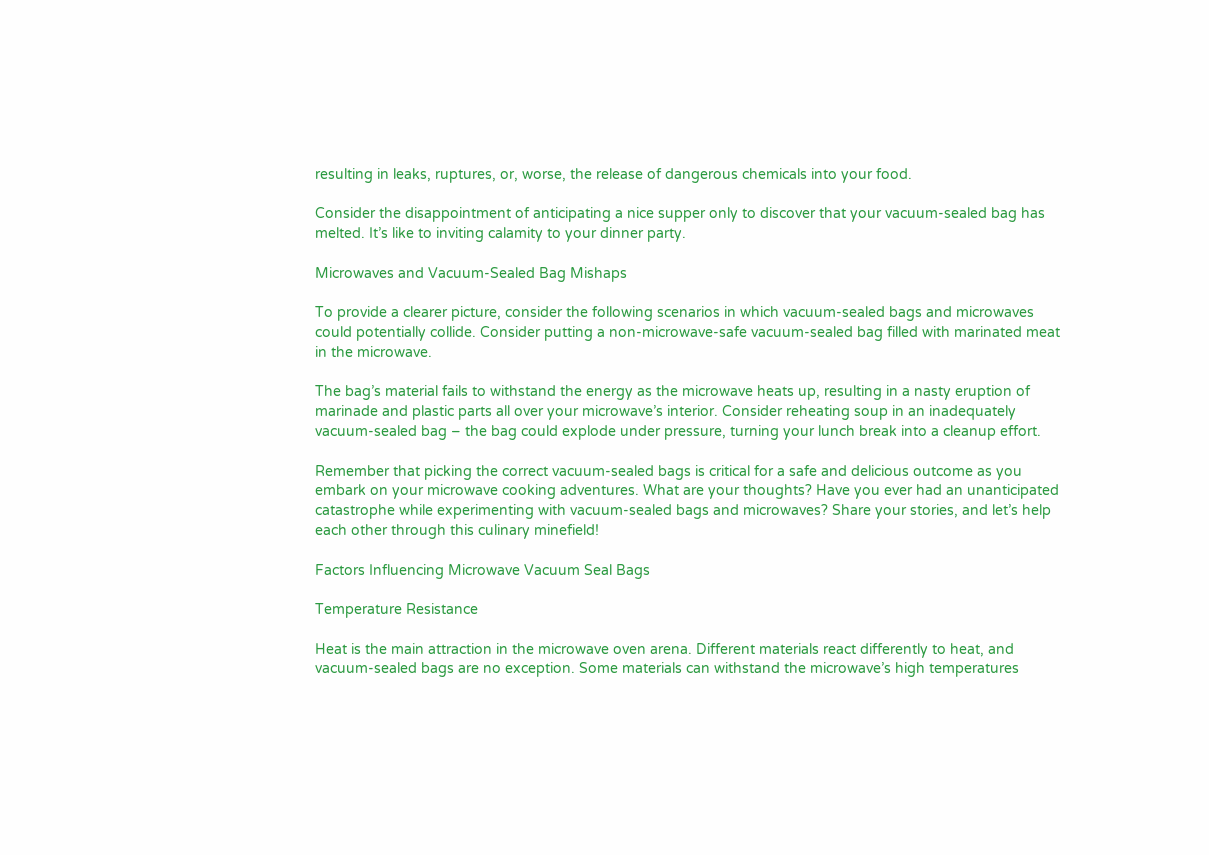resulting in leaks, ruptures, or, worse, the release of dangerous chemicals into your food.

Consider the disappointment of anticipating a nice supper only to discover that your vacuum-sealed bag has melted. It’s like to inviting calamity to your dinner party.

Microwaves and Vacuum-Sealed Bag Mishaps

To provide a clearer picture, consider the following scenarios in which vacuum-sealed bags and microwaves could potentially collide. Consider putting a non-microwave-safe vacuum-sealed bag filled with marinated meat in the microwave.

The bag’s material fails to withstand the energy as the microwave heats up, resulting in a nasty eruption of marinade and plastic parts all over your microwave’s interior. Consider reheating soup in an inadequately vacuum-sealed bag – the bag could explode under pressure, turning your lunch break into a cleanup effort.

Remember that picking the correct vacuum-sealed bags is critical for a safe and delicious outcome as you embark on your microwave cooking adventures. What are your thoughts? Have you ever had an unanticipated catastrophe while experimenting with vacuum-sealed bags and microwaves? Share your stories, and let’s help each other through this culinary minefield!

Factors Influencing Microwave Vacuum Seal Bags

Temperature Resistance

Heat is the main attraction in the microwave oven arena. Different materials react differently to heat, and vacuum-sealed bags are no exception. Some materials can withstand the microwave’s high temperatures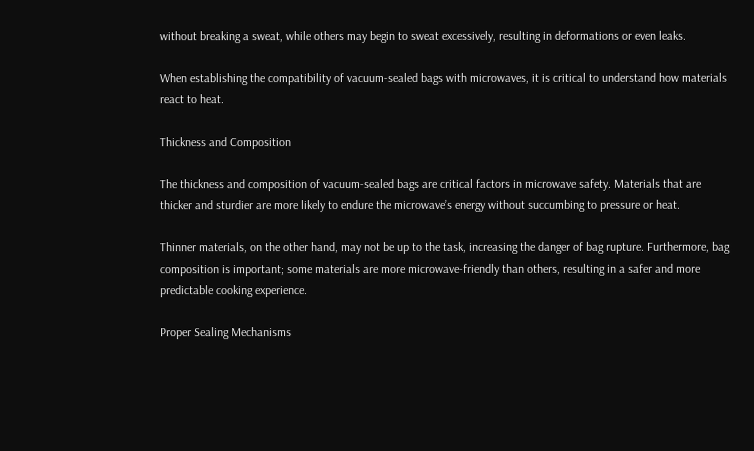without breaking a sweat, while others may begin to sweat excessively, resulting in deformations or even leaks.

When establishing the compatibility of vacuum-sealed bags with microwaves, it is critical to understand how materials react to heat.

Thickness and Composition

The thickness and composition of vacuum-sealed bags are critical factors in microwave safety. Materials that are thicker and sturdier are more likely to endure the microwave’s energy without succumbing to pressure or heat.

Thinner materials, on the other hand, may not be up to the task, increasing the danger of bag rupture. Furthermore, bag composition is important; some materials are more microwave-friendly than others, resulting in a safer and more predictable cooking experience.

Proper Sealing Mechanisms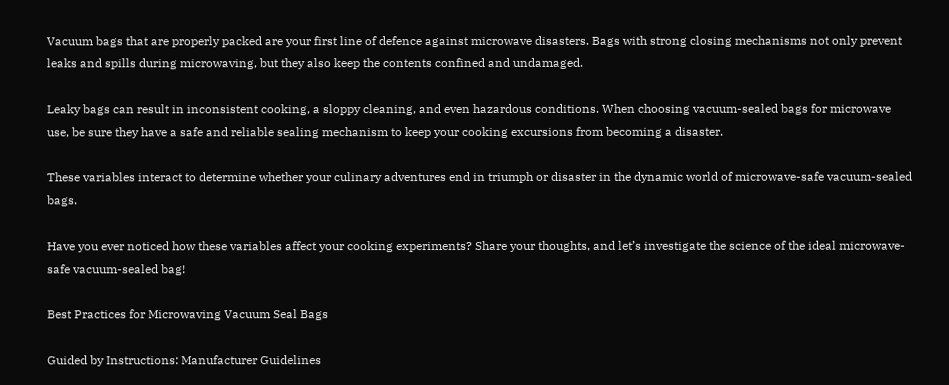Vacuum bags that are properly packed are your first line of defence against microwave disasters. Bags with strong closing mechanisms not only prevent leaks and spills during microwaving, but they also keep the contents confined and undamaged.

Leaky bags can result in inconsistent cooking, a sloppy cleaning, and even hazardous conditions. When choosing vacuum-sealed bags for microwave use, be sure they have a safe and reliable sealing mechanism to keep your cooking excursions from becoming a disaster.

These variables interact to determine whether your culinary adventures end in triumph or disaster in the dynamic world of microwave-safe vacuum-sealed bags.

Have you ever noticed how these variables affect your cooking experiments? Share your thoughts, and let’s investigate the science of the ideal microwave-safe vacuum-sealed bag!

Best Practices for Microwaving Vacuum Seal Bags

Guided by Instructions: Manufacturer Guidelines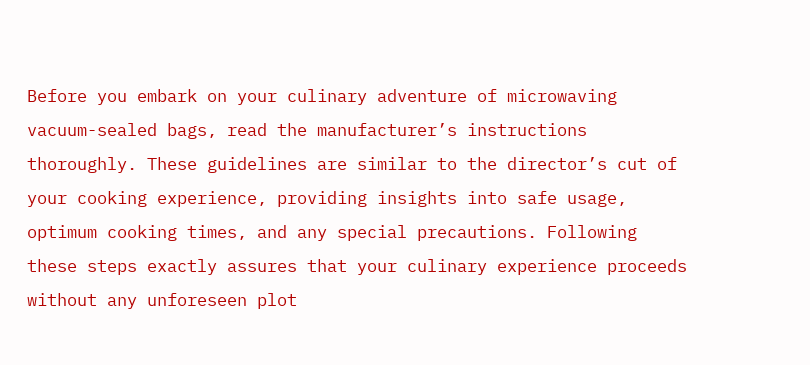Before you embark on your culinary adventure of microwaving vacuum-sealed bags, read the manufacturer’s instructions thoroughly. These guidelines are similar to the director’s cut of your cooking experience, providing insights into safe usage, optimum cooking times, and any special precautions. Following these steps exactly assures that your culinary experience proceeds without any unforeseen plot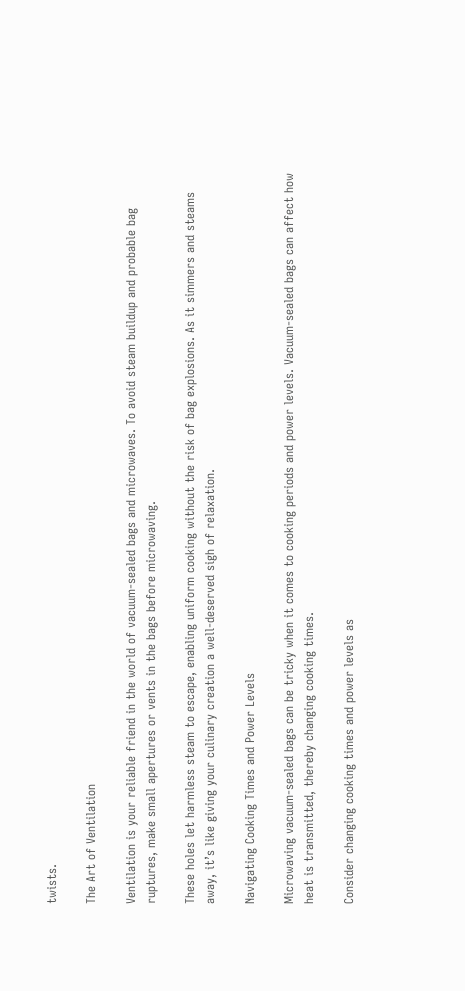twists.

The Art of Ventilation

Ventilation is your reliable friend in the world of vacuum-sealed bags and microwaves. To avoid steam buildup and probable bag ruptures, make small apertures or vents in the bags before microwaving.

These holes let harmless steam to escape, enabling uniform cooking without the risk of bag explosions. As it simmers and steams away, it’s like giving your culinary creation a well-deserved sigh of relaxation.

Navigating Cooking Times and Power Levels

Microwaving vacuum-sealed bags can be tricky when it comes to cooking periods and power levels. Vacuum-sealed bags can affect how heat is transmitted, thereby changing cooking times.

Consider changing cooking times and power levels as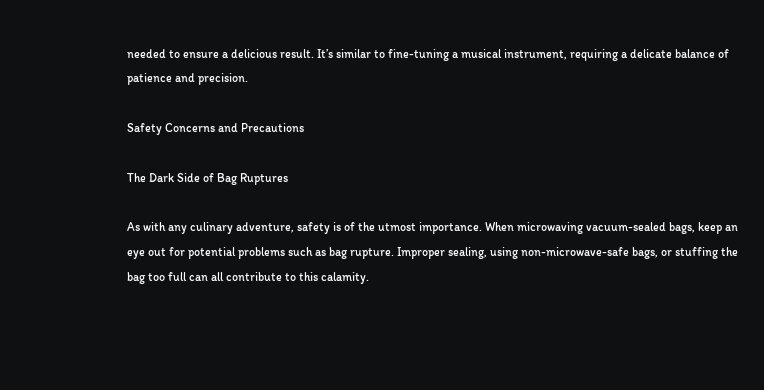needed to ensure a delicious result. It’s similar to fine-tuning a musical instrument, requiring a delicate balance of patience and precision.

Safety Concerns and Precautions

The Dark Side of Bag Ruptures

As with any culinary adventure, safety is of the utmost importance. When microwaving vacuum-sealed bags, keep an eye out for potential problems such as bag rupture. Improper sealing, using non-microwave-safe bags, or stuffing the bag too full can all contribute to this calamity.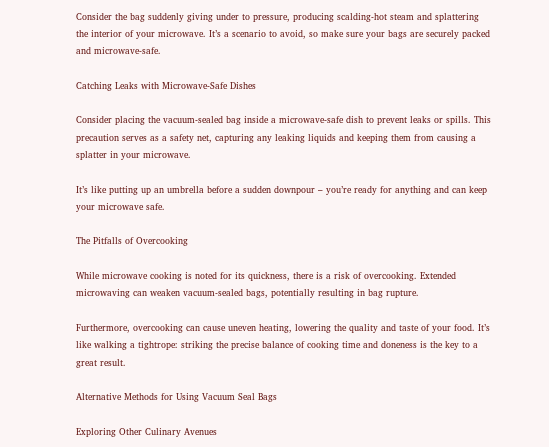Consider the bag suddenly giving under to pressure, producing scalding-hot steam and splattering the interior of your microwave. It’s a scenario to avoid, so make sure your bags are securely packed and microwave-safe.

Catching Leaks with Microwave-Safe Dishes

Consider placing the vacuum-sealed bag inside a microwave-safe dish to prevent leaks or spills. This precaution serves as a safety net, capturing any leaking liquids and keeping them from causing a splatter in your microwave.

It’s like putting up an umbrella before a sudden downpour – you’re ready for anything and can keep your microwave safe.

The Pitfalls of Overcooking

While microwave cooking is noted for its quickness, there is a risk of overcooking. Extended microwaving can weaken vacuum-sealed bags, potentially resulting in bag rupture.

Furthermore, overcooking can cause uneven heating, lowering the quality and taste of your food. It’s like walking a tightrope: striking the precise balance of cooking time and doneness is the key to a great result.

Alternative Methods for Using Vacuum Seal Bags

Exploring Other Culinary Avenues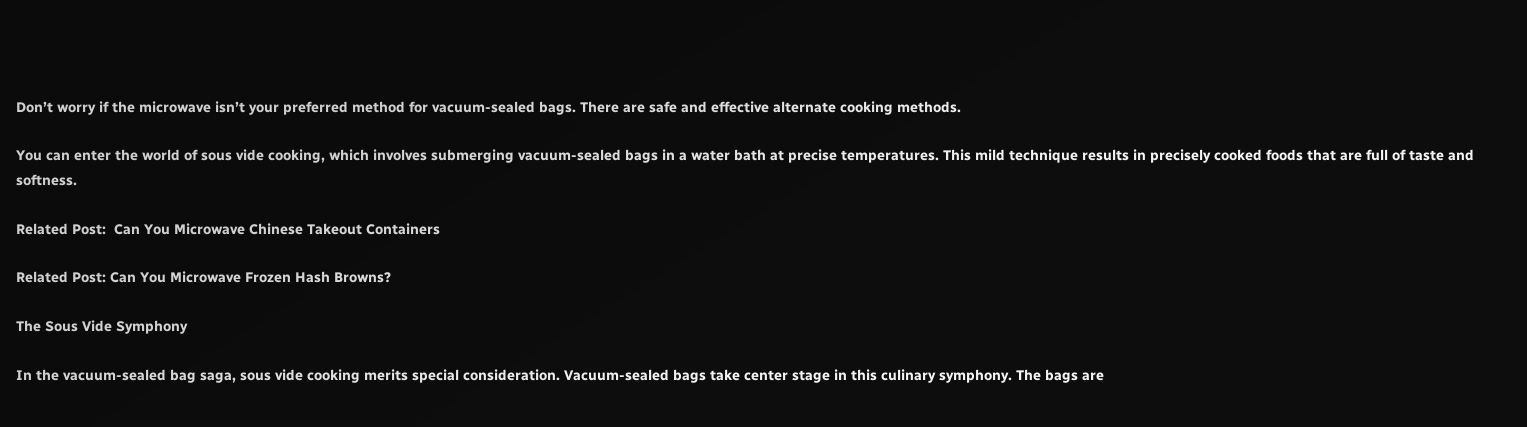Don’t worry if the microwave isn’t your preferred method for vacuum-sealed bags. There are safe and effective alternate cooking methods.

You can enter the world of sous vide cooking, which involves submerging vacuum-sealed bags in a water bath at precise temperatures. This mild technique results in precisely cooked foods that are full of taste and softness.

Related Post:  Can You Microwave Chinese Takeout Containers

Related Post: Can You Microwave Frozen Hash Browns?

The Sous Vide Symphony

In the vacuum-sealed bag saga, sous vide cooking merits special consideration. Vacuum-sealed bags take center stage in this culinary symphony. The bags are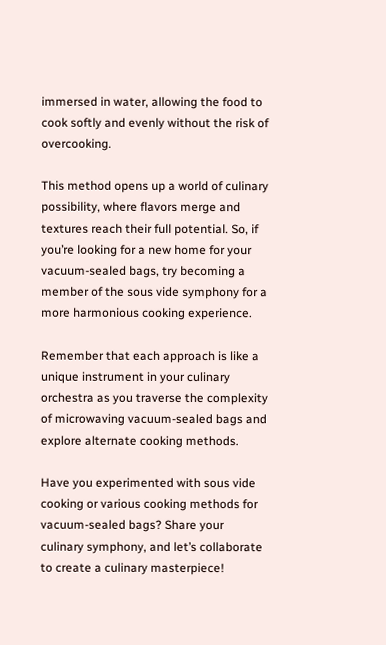immersed in water, allowing the food to cook softly and evenly without the risk of overcooking.

This method opens up a world of culinary possibility, where flavors merge and textures reach their full potential. So, if you’re looking for a new home for your vacuum-sealed bags, try becoming a member of the sous vide symphony for a more harmonious cooking experience.

Remember that each approach is like a unique instrument in your culinary orchestra as you traverse the complexity of microwaving vacuum-sealed bags and explore alternate cooking methods.

Have you experimented with sous vide cooking or various cooking methods for vacuum-sealed bags? Share your culinary symphony, and let’s collaborate to create a culinary masterpiece!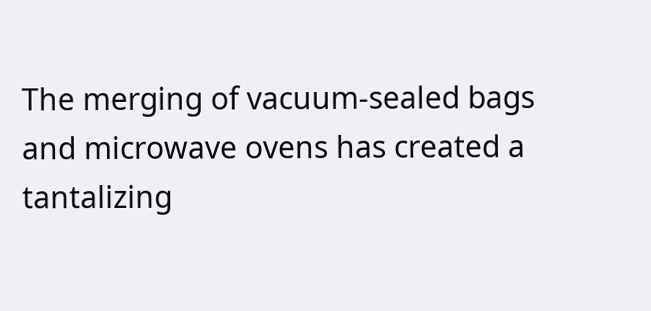The merging of vacuum-sealed bags and microwave ovens has created a tantalizing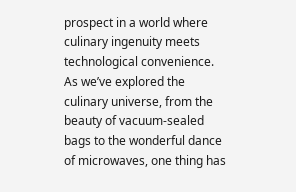prospect in a world where culinary ingenuity meets technological convenience. As we’ve explored the culinary universe, from the beauty of vacuum-sealed bags to the wonderful dance of microwaves, one thing has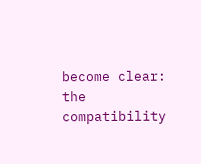become clear: the compatibility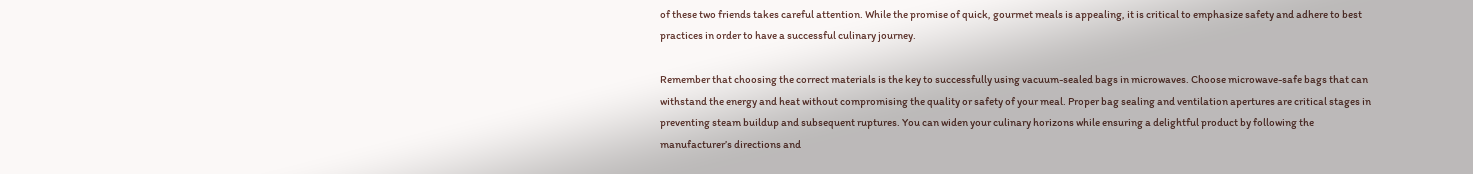of these two friends takes careful attention. While the promise of quick, gourmet meals is appealing, it is critical to emphasize safety and adhere to best practices in order to have a successful culinary journey.

Remember that choosing the correct materials is the key to successfully using vacuum-sealed bags in microwaves. Choose microwave-safe bags that can withstand the energy and heat without compromising the quality or safety of your meal. Proper bag sealing and ventilation apertures are critical stages in preventing steam buildup and subsequent ruptures. You can widen your culinary horizons while ensuring a delightful product by following the manufacturer’s directions and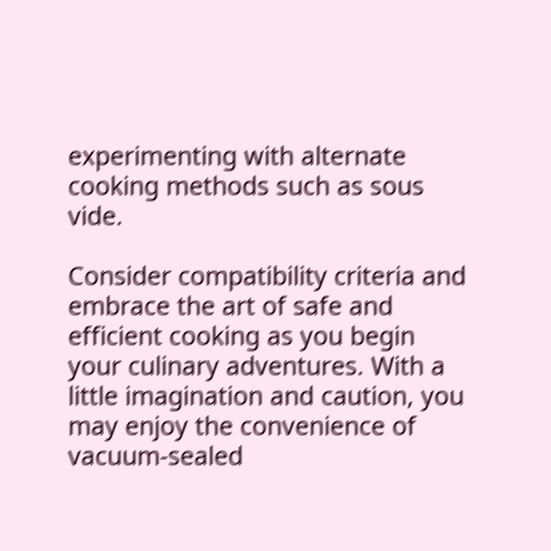experimenting with alternate cooking methods such as sous vide.

Consider compatibility criteria and embrace the art of safe and efficient cooking as you begin your culinary adventures. With a little imagination and caution, you may enjoy the convenience of vacuum-sealed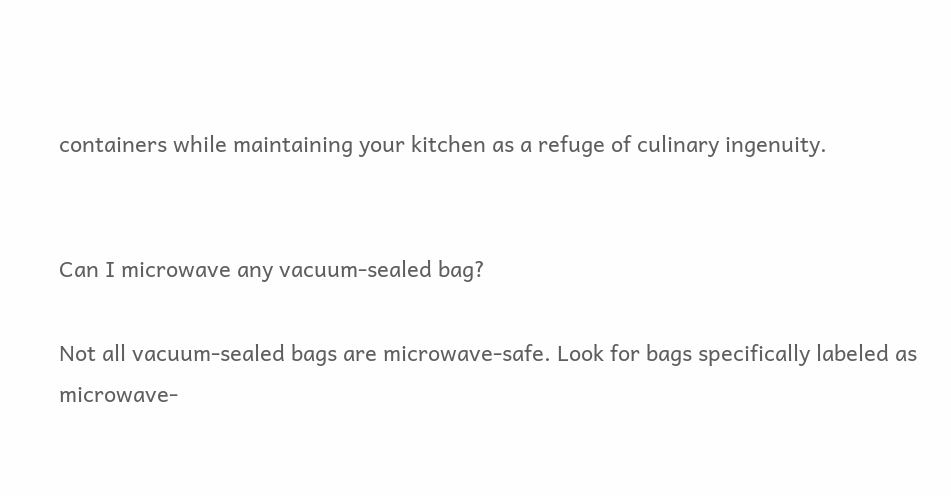containers while maintaining your kitchen as a refuge of culinary ingenuity.


Can I microwave any vacuum-sealed bag?

Not all vacuum-sealed bags are microwave-safe. Look for bags specifically labeled as microwave-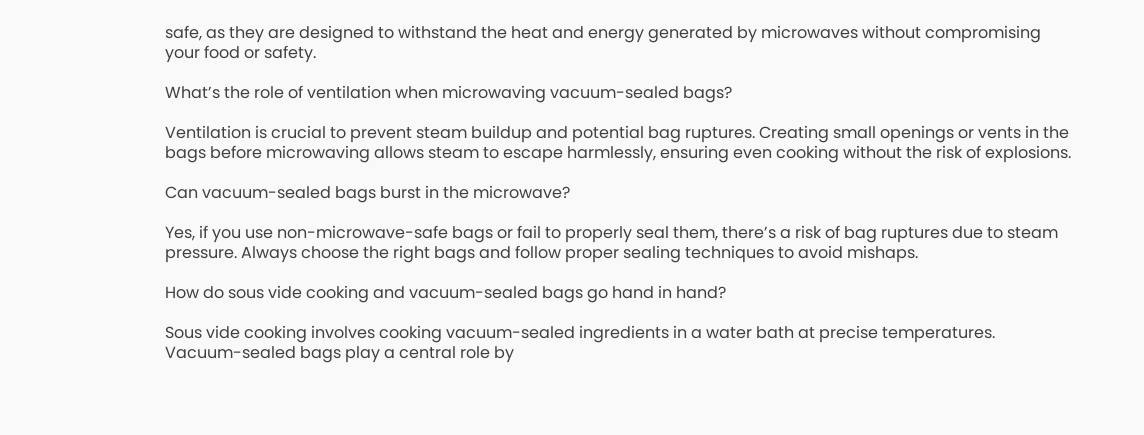safe, as they are designed to withstand the heat and energy generated by microwaves without compromising your food or safety.

What’s the role of ventilation when microwaving vacuum-sealed bags?

Ventilation is crucial to prevent steam buildup and potential bag ruptures. Creating small openings or vents in the bags before microwaving allows steam to escape harmlessly, ensuring even cooking without the risk of explosions.

Can vacuum-sealed bags burst in the microwave?

Yes, if you use non-microwave-safe bags or fail to properly seal them, there’s a risk of bag ruptures due to steam pressure. Always choose the right bags and follow proper sealing techniques to avoid mishaps.

How do sous vide cooking and vacuum-sealed bags go hand in hand?

Sous vide cooking involves cooking vacuum-sealed ingredients in a water bath at precise temperatures. Vacuum-sealed bags play a central role by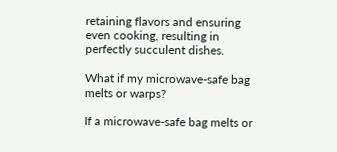retaining flavors and ensuring even cooking, resulting in perfectly succulent dishes.

What if my microwave-safe bag melts or warps?

If a microwave-safe bag melts or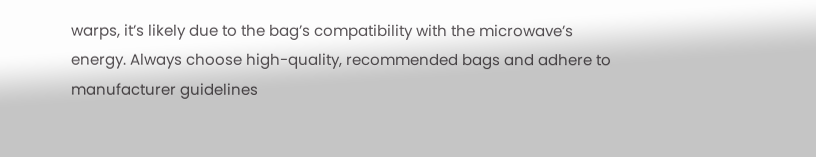warps, it’s likely due to the bag’s compatibility with the microwave’s energy. Always choose high-quality, recommended bags and adhere to manufacturer guidelines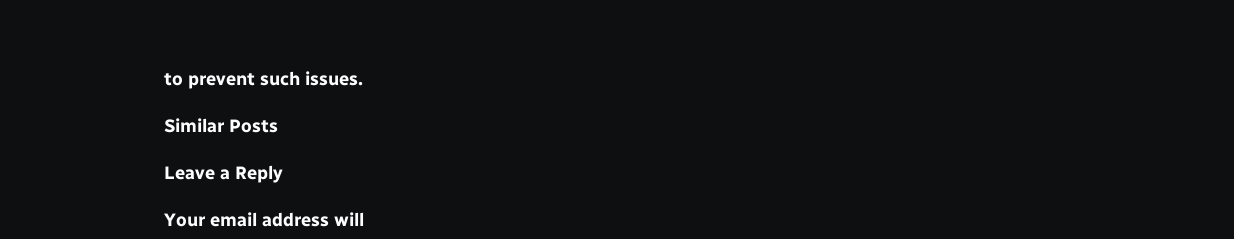to prevent such issues.

Similar Posts

Leave a Reply

Your email address will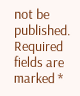not be published. Required fields are marked *